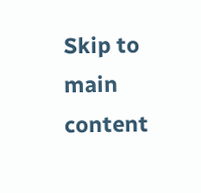Skip to main content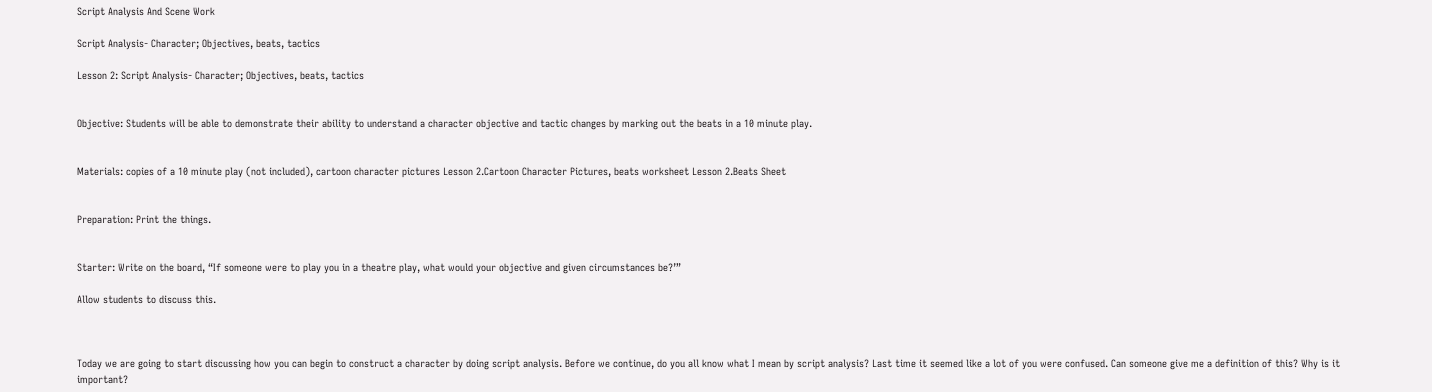Script Analysis And Scene Work

Script Analysis- Character; Objectives, beats, tactics

Lesson 2: Script Analysis- Character; Objectives, beats, tactics


Objective: Students will be able to demonstrate their ability to understand a character objective and tactic changes by marking out the beats in a 10 minute play.


Materials: copies of a 10 minute play (not included), cartoon character pictures Lesson 2.Cartoon Character Pictures, beats worksheet Lesson 2.Beats Sheet


Preparation: Print the things.


Starter: Write on the board, “If someone were to play you in a theatre play, what would your objective and given circumstances be?’”

Allow students to discuss this.



Today we are going to start discussing how you can begin to construct a character by doing script analysis. Before we continue, do you all know what I mean by script analysis? Last time it seemed like a lot of you were confused. Can someone give me a definition of this? Why is it important?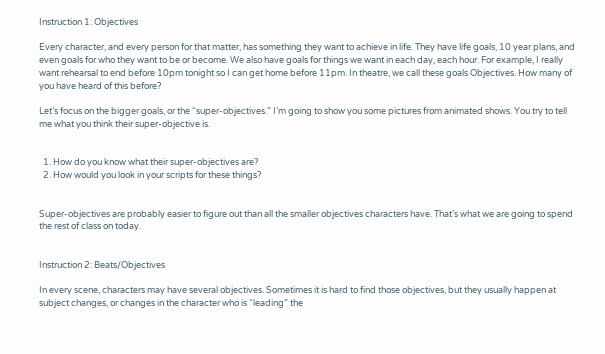Instruction 1: Objectives

Every character, and every person for that matter, has something they want to achieve in life. They have life goals, 10 year plans, and even goals for who they want to be or become. We also have goals for things we want in each day, each hour. For example, I really want rehearsal to end before 10pm tonight so I can get home before 11pm. In theatre, we call these goals Objectives. How many of you have heard of this before?

Let’s focus on the bigger goals, or the “super-objectives.” I’m going to show you some pictures from animated shows. You try to tell me what you think their super-objective is.


  1. How do you know what their super-objectives are?
  2. How would you look in your scripts for these things?


Super-objectives are probably easier to figure out than all the smaller objectives characters have. That’s what we are going to spend the rest of class on today.


Instruction 2: Beats/Objectives

In every scene, characters may have several objectives. Sometimes it is hard to find those objectives, but they usually happen at subject changes, or changes in the character who is “leading” the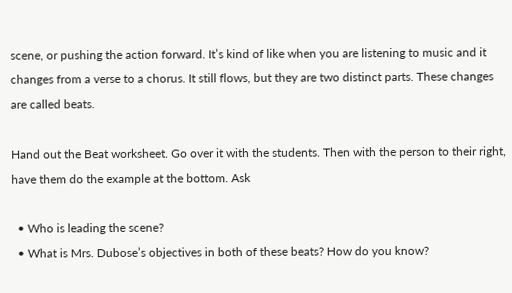scene, or pushing the action forward. It’s kind of like when you are listening to music and it changes from a verse to a chorus. It still flows, but they are two distinct parts. These changes are called beats.

Hand out the Beat worksheet. Go over it with the students. Then with the person to their right, have them do the example at the bottom. Ask

  • Who is leading the scene?
  • What is Mrs. Dubose’s objectives in both of these beats? How do you know?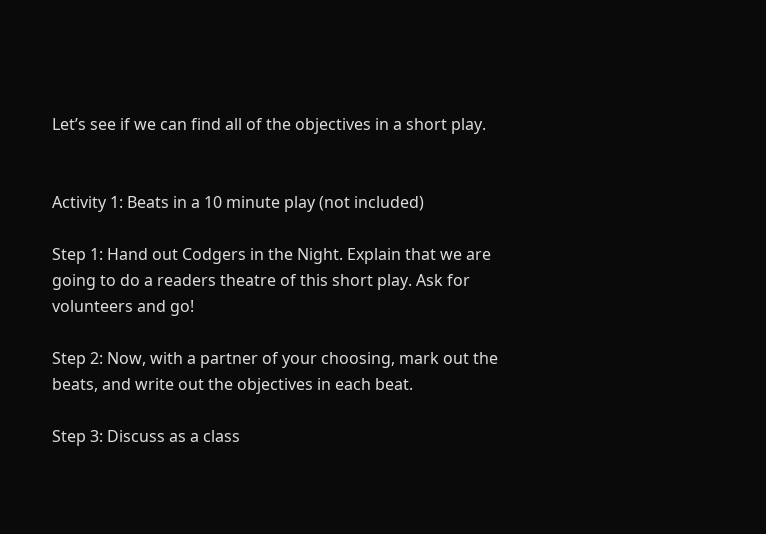Let’s see if we can find all of the objectives in a short play.


Activity 1: Beats in a 10 minute play (not included)

Step 1: Hand out Codgers in the Night. Explain that we are going to do a readers theatre of this short play. Ask for volunteers and go!

Step 2: Now, with a partner of your choosing, mark out the beats, and write out the objectives in each beat.

Step 3: Discuss as a class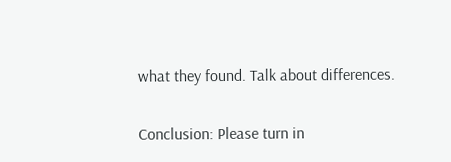what they found. Talk about differences.


Conclusion: Please turn in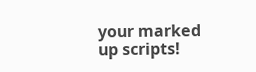your marked up scripts!